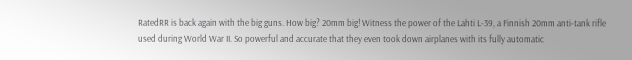RatedRR is back again with the big guns. How big? 20mm big! Witness the power of the Lahti L-39, a Finnish 20mm anti-tank rifle used during World War II. So powerful and accurate that they even took down airplanes with its fully automatic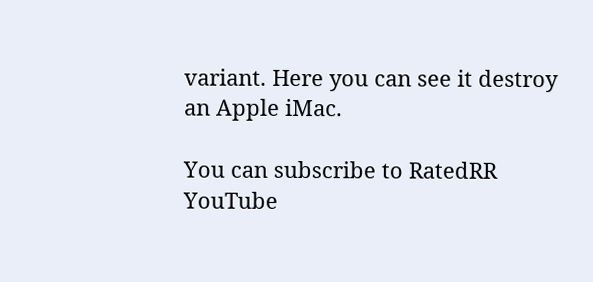variant. Here you can see it destroy an Apple iMac.

You can subscribe to RatedRR YouTube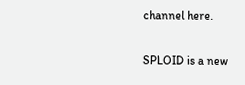channel here.

SPLOID is a new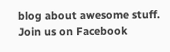blog about awesome stuff. Join us on Facebook